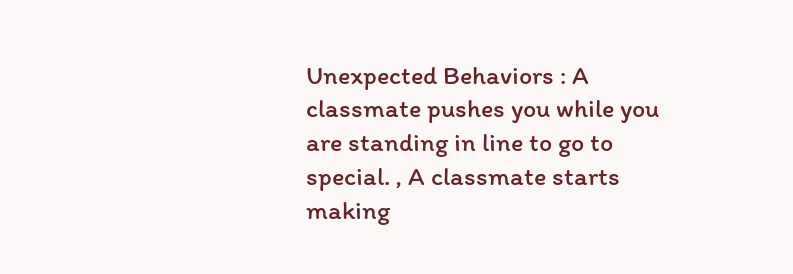Unexpected Behaviors : A classmate pushes you while you are standing in line to go to special. , A classmate starts making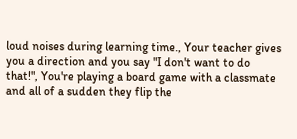loud noises during learning time., Your teacher gives you a direction and you say "I don't want to do that!", You're playing a board game with a classmate and all of a sudden they flip the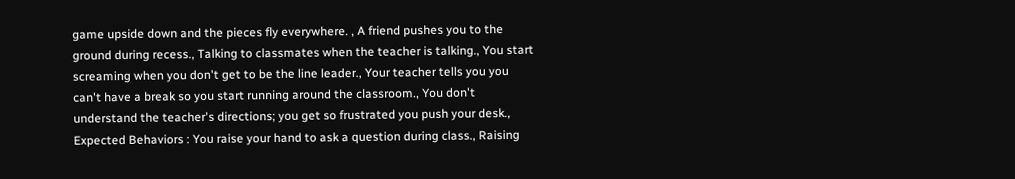game upside down and the pieces fly everywhere. , A friend pushes you to the ground during recess., Talking to classmates when the teacher is talking., You start screaming when you don't get to be the line leader., Your teacher tells you you can't have a break so you start running around the classroom., You don't understand the teacher's directions; you get so frustrated you push your desk., Expected Behaviors : You raise your hand to ask a question during class., Raising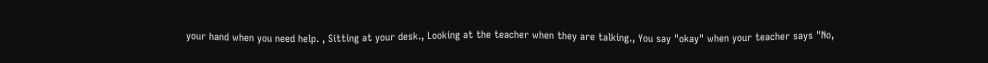your hand when you need help. , Sitting at your desk., Looking at the teacher when they are talking., You say "okay" when your teacher says "No,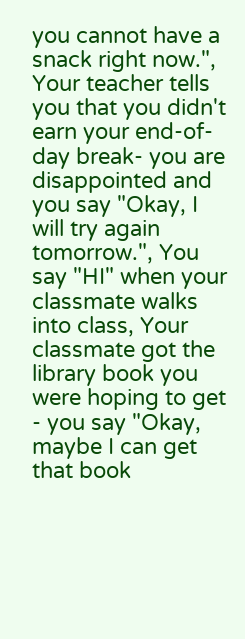you cannot have a snack right now.", Your teacher tells you that you didn't earn your end-of-day break- you are disappointed and you say "Okay, I will try again tomorrow.", You say "HI" when your classmate walks into class, Your classmate got the library book you were hoping to get - you say "Okay, maybe I can get that book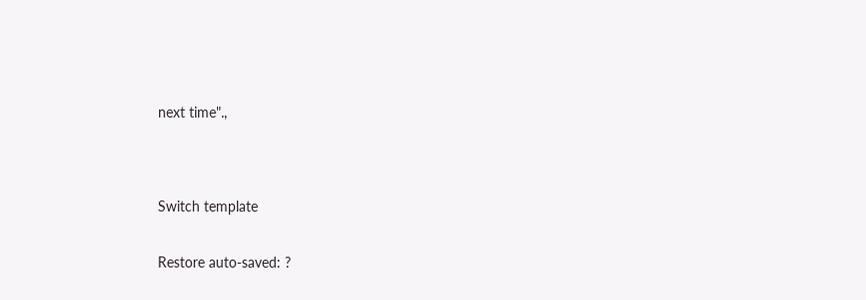next time".,




Switch template


Restore auto-saved: ?